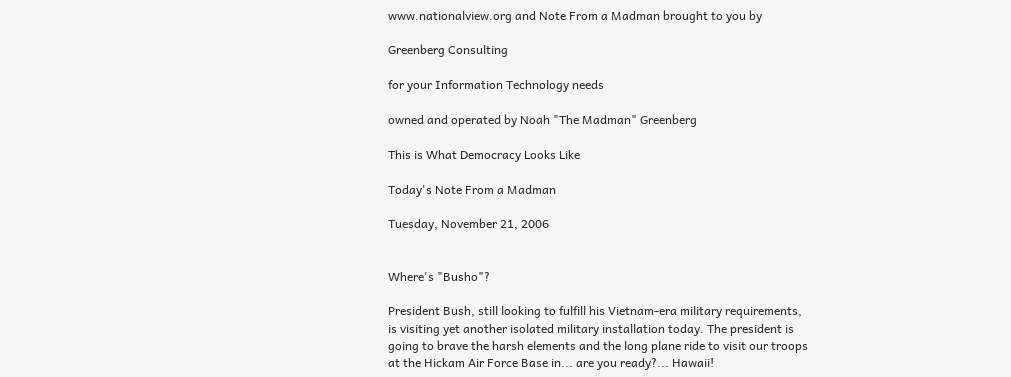www.nationalview.org and Note From a Madman brought to you by

Greenberg Consulting

for your Information Technology needs

owned and operated by Noah "The Madman" Greenberg

This is What Democracy Looks Like

Today's Note From a Madman

Tuesday, November 21, 2006


Where's "Busho"?

President Bush, still looking to fulfill his Vietnam-era military requirements, is visiting yet another isolated military installation today. The president is going to brave the harsh elements and the long plane ride to visit our troops at the Hickam Air Force Base in... are you ready?... Hawaii!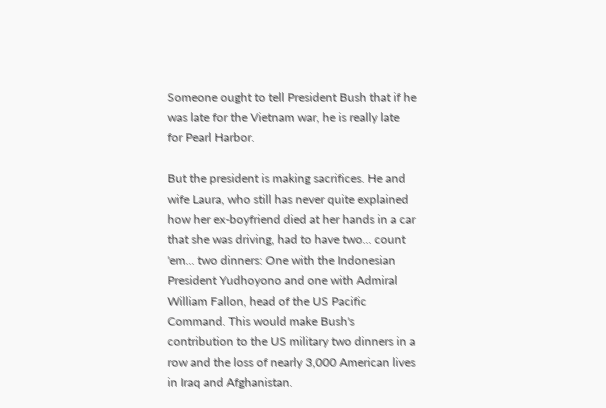Someone ought to tell President Bush that if he was late for the Vietnam war, he is really late for Pearl Harbor.

But the president is making sacrifices. He and wife Laura, who still has never quite explained how her ex-boyfriend died at her hands in a car that she was driving, had to have two... count 'em... two dinners: One with the Indonesian President Yudhoyono and one with Admiral William Fallon, head of the US Pacific Command. This would make Bush's contribution to the US military two dinners in a row and the loss of nearly 3,000 American lives in Iraq and Afghanistan.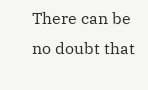There can be no doubt that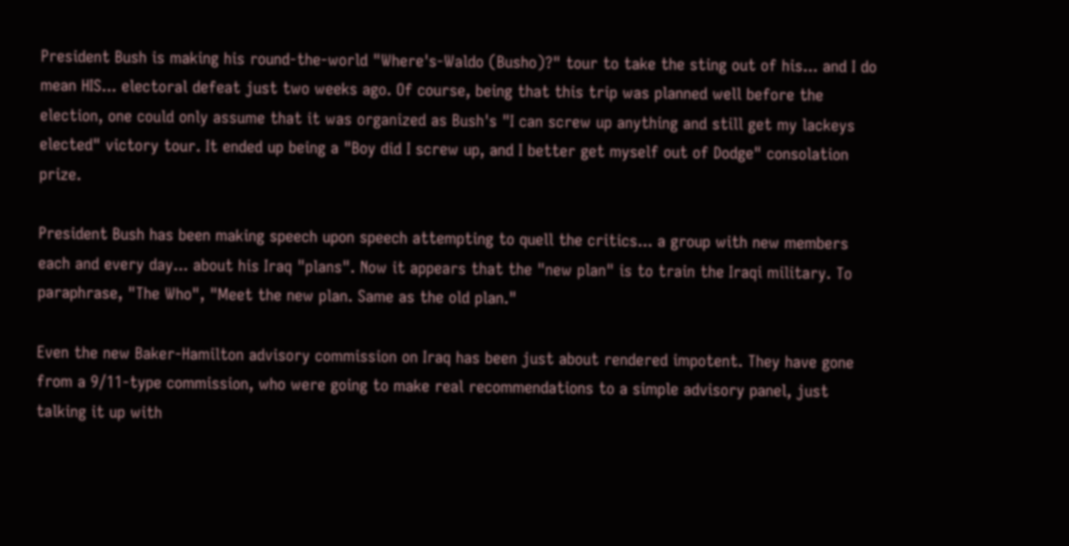President Bush is making his round-the-world "Where's-Waldo (Busho)?" tour to take the sting out of his... and I do mean HIS... electoral defeat just two weeks ago. Of course, being that this trip was planned well before the election, one could only assume that it was organized as Bush's "I can screw up anything and still get my lackeys elected" victory tour. It ended up being a "Boy did I screw up, and I better get myself out of Dodge" consolation prize.

President Bush has been making speech upon speech attempting to quell the critics... a group with new members each and every day... about his Iraq "plans". Now it appears that the "new plan" is to train the Iraqi military. To paraphrase, "The Who", "Meet the new plan. Same as the old plan."

Even the new Baker-Hamilton advisory commission on Iraq has been just about rendered impotent. They have gone from a 9/11-type commission, who were going to make real recommendations to a simple advisory panel, just talking it up with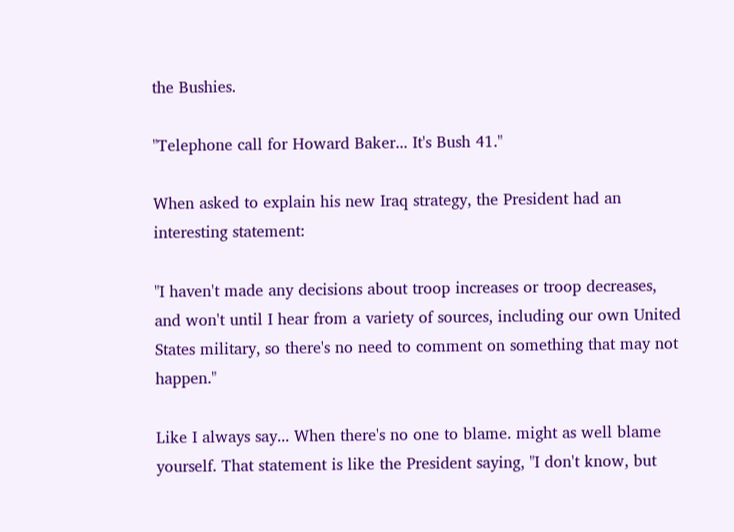the Bushies.

"Telephone call for Howard Baker... It's Bush 41."

When asked to explain his new Iraq strategy, the President had an interesting statement:

"I haven't made any decisions about troop increases or troop decreases, and won't until I hear from a variety of sources, including our own United States military, so there's no need to comment on something that may not happen."

Like I always say... When there's no one to blame. might as well blame yourself. That statement is like the President saying, "I don't know, but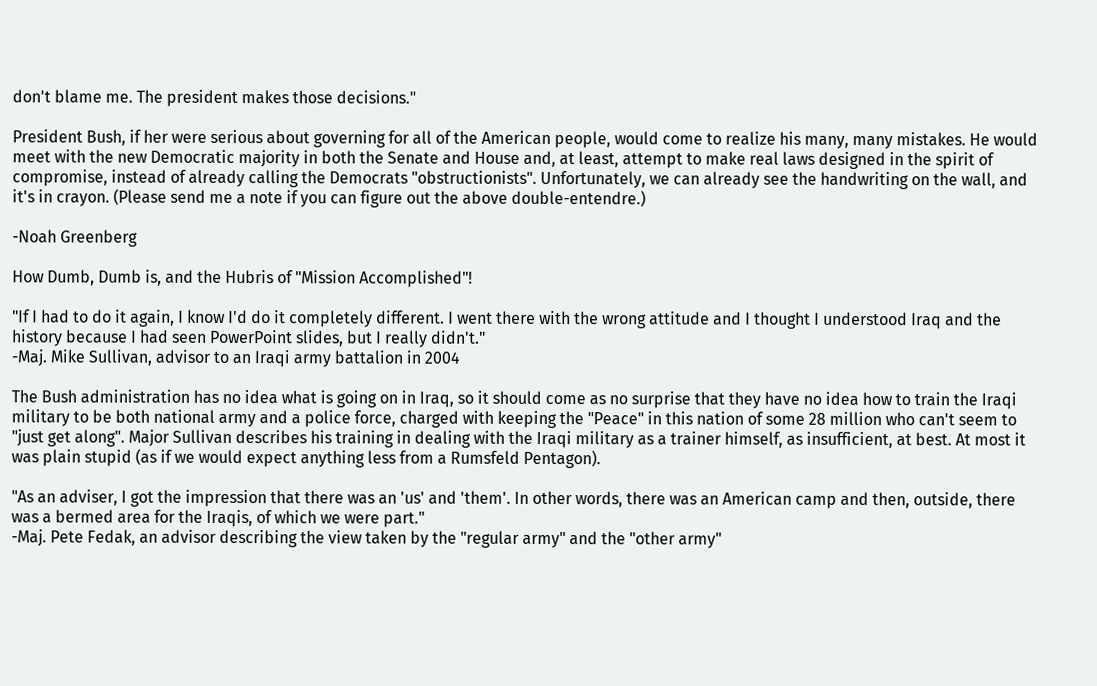don't blame me. The president makes those decisions."

President Bush, if her were serious about governing for all of the American people, would come to realize his many, many mistakes. He would meet with the new Democratic majority in both the Senate and House and, at least, attempt to make real laws designed in the spirit of compromise, instead of already calling the Democrats "obstructionists". Unfortunately, we can already see the handwriting on the wall, and it's in crayon. (Please send me a note if you can figure out the above double-entendre.)

-Noah Greenberg

How Dumb, Dumb is, and the Hubris of "Mission Accomplished"!

"If I had to do it again, I know I'd do it completely different. I went there with the wrong attitude and I thought I understood Iraq and the history because I had seen PowerPoint slides, but I really didn't."
-Maj. Mike Sullivan, advisor to an Iraqi army battalion in 2004

The Bush administration has no idea what is going on in Iraq, so it should come as no surprise that they have no idea how to train the Iraqi military to be both national army and a police force, charged with keeping the "Peace" in this nation of some 28 million who can't seem to "just get along". Major Sullivan describes his training in dealing with the Iraqi military as a trainer himself, as insufficient, at best. At most it was plain stupid (as if we would expect anything less from a Rumsfeld Pentagon).

"As an adviser, I got the impression that there was an 'us' and 'them'. In other words, there was an American camp and then, outside, there was a bermed area for the Iraqis, of which we were part."
-Maj. Pete Fedak, an advisor describing the view taken by the "regular army" and the "other army"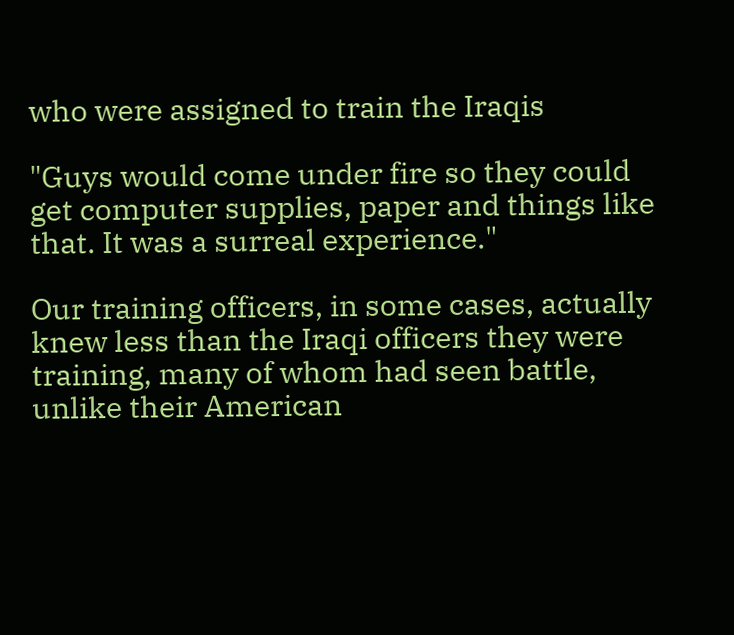who were assigned to train the Iraqis

"Guys would come under fire so they could get computer supplies, paper and things like that. It was a surreal experience."

Our training officers, in some cases, actually knew less than the Iraqi officers they were training, many of whom had seen battle, unlike their American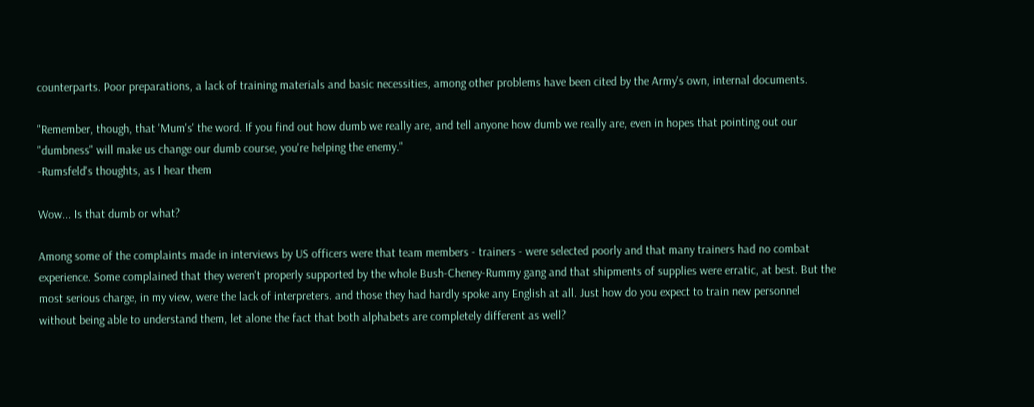counterparts. Poor preparations, a lack of training materials and basic necessities, among other problems have been cited by the Army's own, internal documents.

"Remember, though, that 'Mum's' the word. If you find out how dumb we really are, and tell anyone how dumb we really are, even in hopes that pointing out our "dumbness" will make us change our dumb course, you're helping the enemy."
-Rumsfeld's thoughts, as I hear them

Wow... Is that dumb or what?

Among some of the complaints made in interviews by US officers were that team members - trainers - were selected poorly and that many trainers had no combat experience. Some complained that they weren't properly supported by the whole Bush-Cheney-Rummy gang and that shipments of supplies were erratic, at best. But the most serious charge, in my view, were the lack of interpreters. and those they had hardly spoke any English at all. Just how do you expect to train new personnel without being able to understand them, let alone the fact that both alphabets are completely different as well?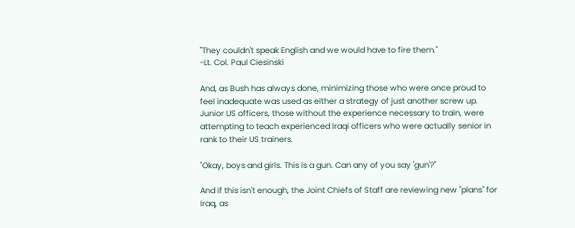"They couldn't speak English and we would have to fire them."
-Lt. Col. Paul Ciesinski

And, as Bush has always done, minimizing those who were once proud to feel inadequate was used as either a strategy of just another screw up. Junior US officers, those without the experience necessary to train, were attempting to teach experienced Iraqi officers who were actually senior in rank to their US trainers.

"Okay, boys and girls. This is a gun. Can any of you say 'gun'?"

And if this isn't enough, the Joint Chiefs of Staff are reviewing new "plans" for Iraq, as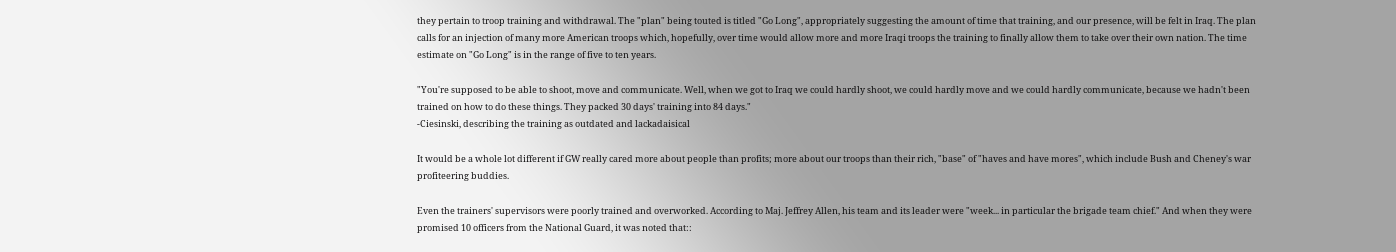they pertain to troop training and withdrawal. The "plan" being touted is titled "Go Long", appropriately suggesting the amount of time that training, and our presence, will be felt in Iraq. The plan calls for an injection of many more American troops which, hopefully, over time would allow more and more Iraqi troops the training to finally allow them to take over their own nation. The time estimate on "Go Long" is in the range of five to ten years.

"You're supposed to be able to shoot, move and communicate. Well, when we got to Iraq we could hardly shoot, we could hardly move and we could hardly communicate, because we hadn't been trained on how to do these things. They packed 30 days' training into 84 days."
-Ciesinski, describing the training as outdated and lackadaisical

It would be a whole lot different if GW really cared more about people than profits; more about our troops than their rich, "base" of "haves and have mores", which include Bush and Cheney's war profiteering buddies.

Even the trainers' supervisors were poorly trained and overworked. According to Maj. Jeffrey Allen, his team and its leader were "week... in particular the brigade team chief." And when they were promised 10 officers from the National Guard, it was noted that::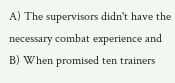A) The supervisors didn't have the necessary combat experience and
B) When promised ten trainers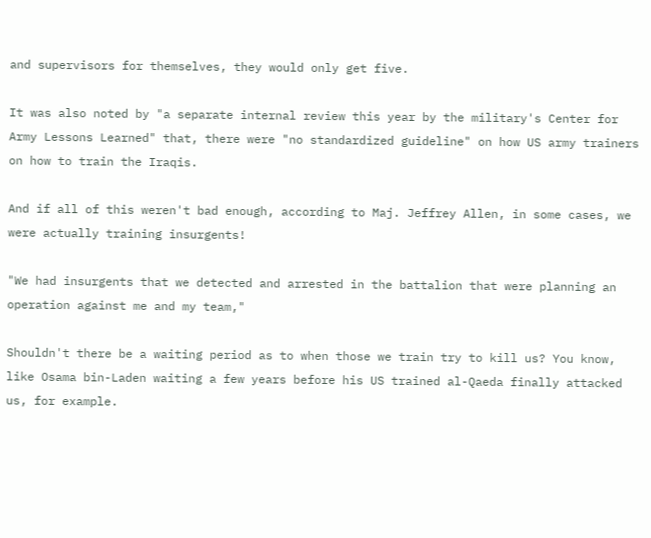and supervisors for themselves, they would only get five.

It was also noted by "a separate internal review this year by the military's Center for Army Lessons Learned" that, there were "no standardized guideline" on how US army trainers on how to train the Iraqis.

And if all of this weren't bad enough, according to Maj. Jeffrey Allen, in some cases, we were actually training insurgents!

"We had insurgents that we detected and arrested in the battalion that were planning an operation against me and my team,"

Shouldn't there be a waiting period as to when those we train try to kill us? You know, like Osama bin-Laden waiting a few years before his US trained al-Qaeda finally attacked us, for example.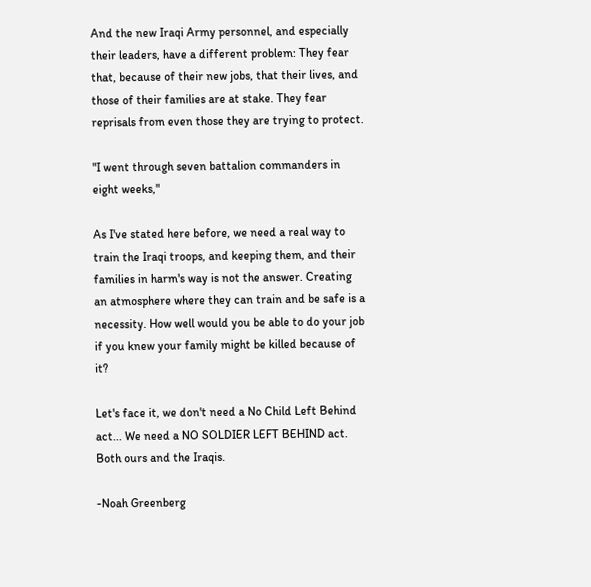And the new Iraqi Army personnel, and especially their leaders, have a different problem: They fear that, because of their new jobs, that their lives, and those of their families are at stake. They fear reprisals from even those they are trying to protect.

"I went through seven battalion commanders in eight weeks,"

As I've stated here before, we need a real way to train the Iraqi troops, and keeping them, and their families in harm's way is not the answer. Creating an atmosphere where they can train and be safe is a necessity. How well would you be able to do your job if you knew your family might be killed because of it?

Let's face it, we don't need a No Child Left Behind act... We need a NO SOLDIER LEFT BEHIND act. Both ours and the Iraqis.

-Noah Greenberg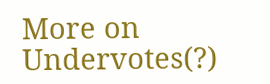More on Undervotes(?)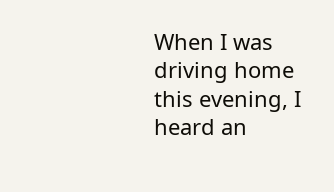When I was driving home this evening, I heard an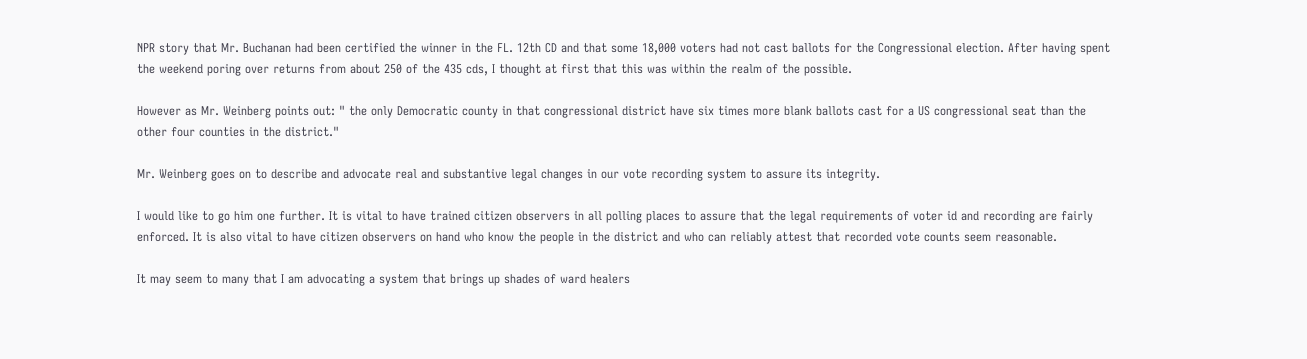NPR story that Mr. Buchanan had been certified the winner in the FL. 12th CD and that some 18,000 voters had not cast ballots for the Congressional election. After having spent the weekend poring over returns from about 250 of the 435 cds, I thought at first that this was within the realm of the possible.

However as Mr. Weinberg points out: " the only Democratic county in that congressional district have six times more blank ballots cast for a US congressional seat than the other four counties in the district."

Mr. Weinberg goes on to describe and advocate real and substantive legal changes in our vote recording system to assure its integrity.

I would like to go him one further. It is vital to have trained citizen observers in all polling places to assure that the legal requirements of voter id and recording are fairly enforced. It is also vital to have citizen observers on hand who know the people in the district and who can reliably attest that recorded vote counts seem reasonable.

It may seem to many that I am advocating a system that brings up shades of ward healers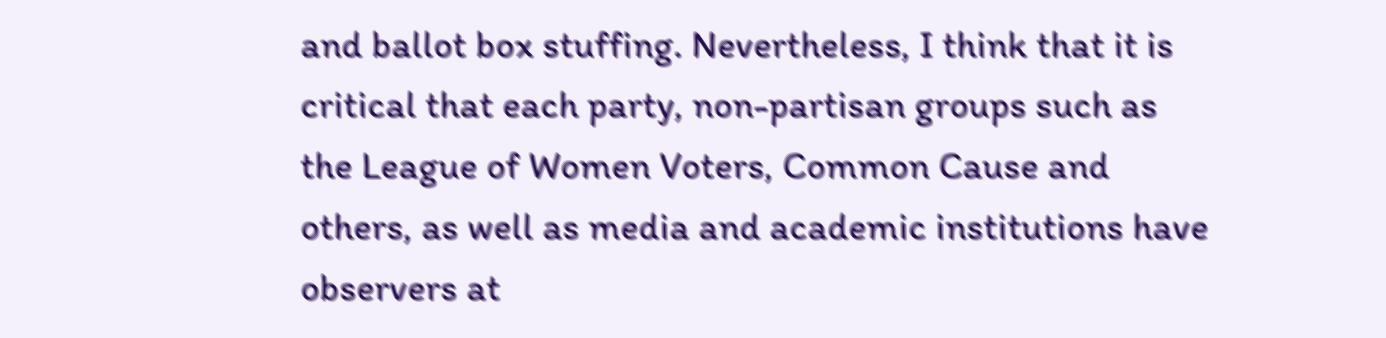and ballot box stuffing. Nevertheless, I think that it is critical that each party, non-partisan groups such as the League of Women Voters, Common Cause and others, as well as media and academic institutions have observers at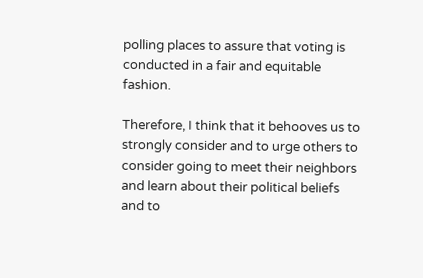polling places to assure that voting is conducted in a fair and equitable fashion.

Therefore, I think that it behooves us to strongly consider and to urge others to consider going to meet their neighbors and learn about their political beliefs and to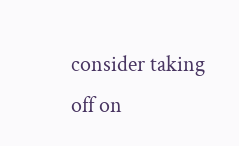consider taking off on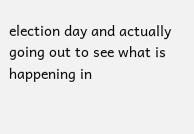election day and actually going out to see what is happening in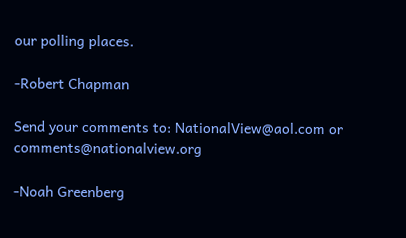our polling places.

-Robert Chapman

Send your comments to: NationalView@aol.com or comments@nationalview.org

-Noah Greenberg